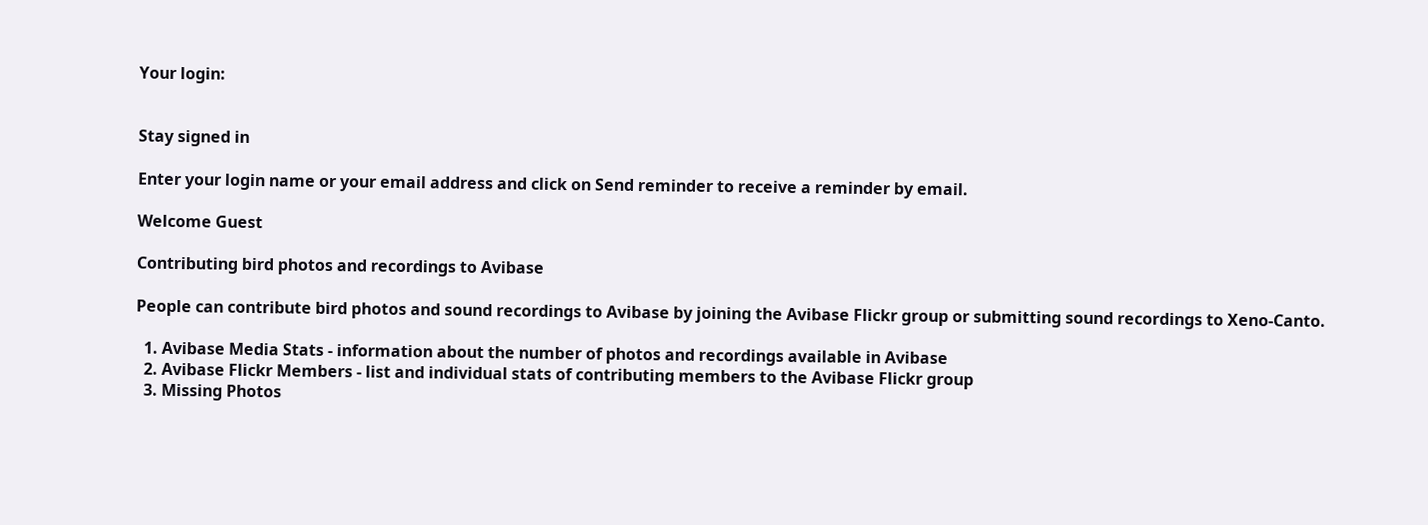Your login:


Stay signed in

Enter your login name or your email address and click on Send reminder to receive a reminder by email.

Welcome Guest

Contributing bird photos and recordings to Avibase

People can contribute bird photos and sound recordings to Avibase by joining the Avibase Flickr group or submitting sound recordings to Xeno-Canto.

  1. Avibase Media Stats - information about the number of photos and recordings available in Avibase
  2. Avibase Flickr Members - list and individual stats of contributing members to the Avibase Flickr group
  3. Missing Photos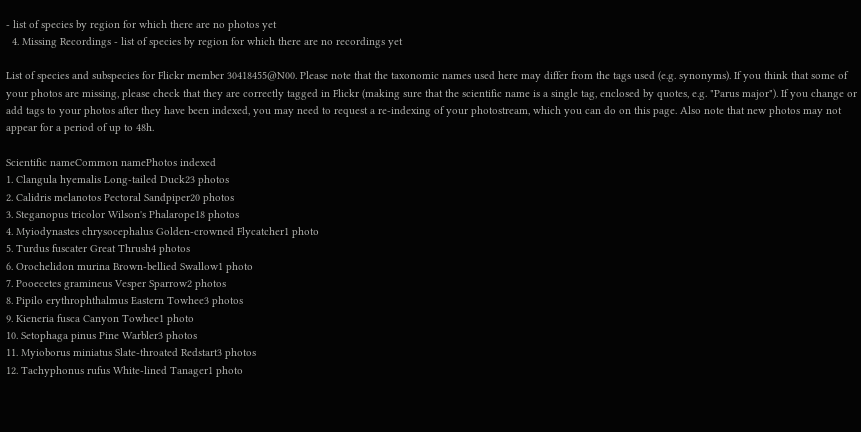- list of species by region for which there are no photos yet
  4. Missing Recordings - list of species by region for which there are no recordings yet

List of species and subspecies for Flickr member 30418455@N00. Please note that the taxonomic names used here may differ from the tags used (e.g. synonyms). If you think that some of your photos are missing, please check that they are correctly tagged in Flickr (making sure that the scientific name is a single tag, enclosed by quotes, e.g. "Parus major"). If you change or add tags to your photos after they have been indexed, you may need to request a re-indexing of your photostream, which you can do on this page. Also note that new photos may not appear for a period of up to 48h.

Scientific nameCommon namePhotos indexed
1. Clangula hyemalis Long-tailed Duck23 photos
2. Calidris melanotos Pectoral Sandpiper20 photos
3. Steganopus tricolor Wilson's Phalarope18 photos
4. Myiodynastes chrysocephalus Golden-crowned Flycatcher1 photo
5. Turdus fuscater Great Thrush4 photos
6. Orochelidon murina Brown-bellied Swallow1 photo
7. Pooecetes gramineus Vesper Sparrow2 photos
8. Pipilo erythrophthalmus Eastern Towhee3 photos
9. Kieneria fusca Canyon Towhee1 photo
10. Setophaga pinus Pine Warbler3 photos
11. Myioborus miniatus Slate-throated Redstart3 photos
12. Tachyphonus rufus White-lined Tanager1 photo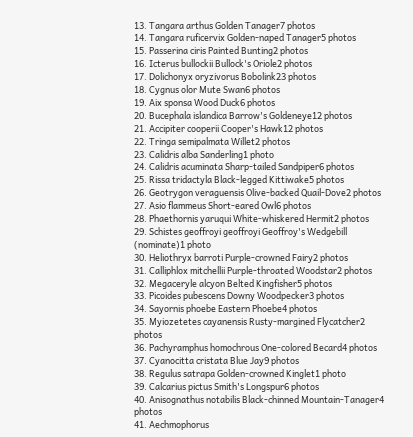13. Tangara arthus Golden Tanager7 photos
14. Tangara ruficervix Golden-naped Tanager5 photos
15. Passerina ciris Painted Bunting2 photos
16. Icterus bullockii Bullock's Oriole2 photos
17. Dolichonyx oryzivorus Bobolink23 photos
18. Cygnus olor Mute Swan6 photos
19. Aix sponsa Wood Duck6 photos
20. Bucephala islandica Barrow's Goldeneye12 photos
21. Accipiter cooperii Cooper's Hawk12 photos
22. Tringa semipalmata Willet2 photos
23. Calidris alba Sanderling1 photo
24. Calidris acuminata Sharp-tailed Sandpiper6 photos
25. Rissa tridactyla Black-legged Kittiwake5 photos
26. Geotrygon veraguensis Olive-backed Quail-Dove2 photos
27. Asio flammeus Short-eared Owl6 photos
28. Phaethornis yaruqui White-whiskered Hermit2 photos
29. Schistes geoffroyi geoffroyi Geoffroy's Wedgebill (nominate)1 photo
30. Heliothryx barroti Purple-crowned Fairy2 photos
31. Calliphlox mitchellii Purple-throated Woodstar2 photos
32. Megaceryle alcyon Belted Kingfisher5 photos
33. Picoides pubescens Downy Woodpecker3 photos
34. Sayornis phoebe Eastern Phoebe4 photos
35. Myiozetetes cayanensis Rusty-margined Flycatcher2 photos
36. Pachyramphus homochrous One-colored Becard4 photos
37. Cyanocitta cristata Blue Jay9 photos
38. Regulus satrapa Golden-crowned Kinglet1 photo
39. Calcarius pictus Smith's Longspur6 photos
40. Anisognathus notabilis Black-chinned Mountain-Tanager4 photos
41. Aechmophorus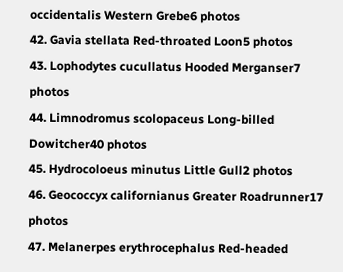occidentalis Western Grebe6 photos
42. Gavia stellata Red-throated Loon5 photos
43. Lophodytes cucullatus Hooded Merganser7 photos
44. Limnodromus scolopaceus Long-billed Dowitcher40 photos
45. Hydrocoloeus minutus Little Gull2 photos
46. Geococcyx californianus Greater Roadrunner17 photos
47. Melanerpes erythrocephalus Red-headed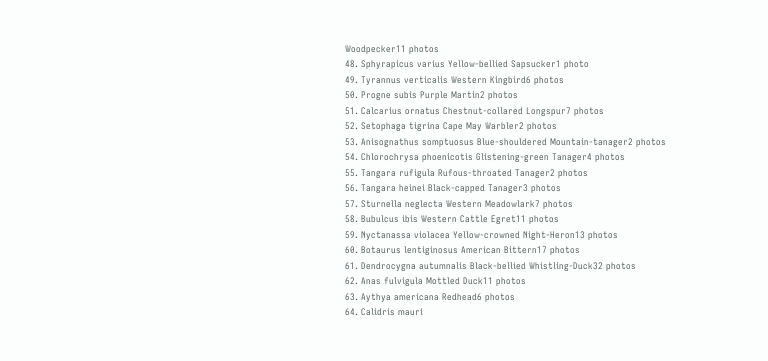Woodpecker11 photos
48. Sphyrapicus varius Yellow-bellied Sapsucker1 photo
49. Tyrannus verticalis Western Kingbird6 photos
50. Progne subis Purple Martin2 photos
51. Calcarius ornatus Chestnut-collared Longspur7 photos
52. Setophaga tigrina Cape May Warbler2 photos
53. Anisognathus somptuosus Blue-shouldered Mountain-tanager2 photos
54. Chlorochrysa phoenicotis Glistening-green Tanager4 photos
55. Tangara rufigula Rufous-throated Tanager2 photos
56. Tangara heinei Black-capped Tanager3 photos
57. Sturnella neglecta Western Meadowlark7 photos
58. Bubulcus ibis Western Cattle Egret11 photos
59. Nyctanassa violacea Yellow-crowned Night-Heron13 photos
60. Botaurus lentiginosus American Bittern17 photos
61. Dendrocygna autumnalis Black-bellied Whistling-Duck32 photos
62. Anas fulvigula Mottled Duck11 photos
63. Aythya americana Redhead6 photos
64. Calidris mauri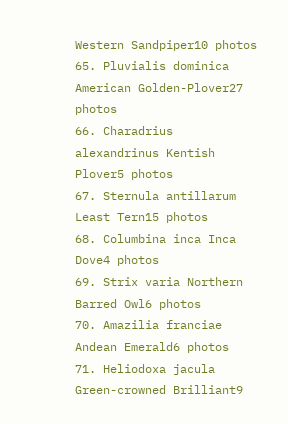Western Sandpiper10 photos
65. Pluvialis dominica American Golden-Plover27 photos
66. Charadrius alexandrinus Kentish Plover5 photos
67. Sternula antillarum Least Tern15 photos
68. Columbina inca Inca Dove4 photos
69. Strix varia Northern Barred Owl6 photos
70. Amazilia franciae Andean Emerald6 photos
71. Heliodoxa jacula Green-crowned Brilliant9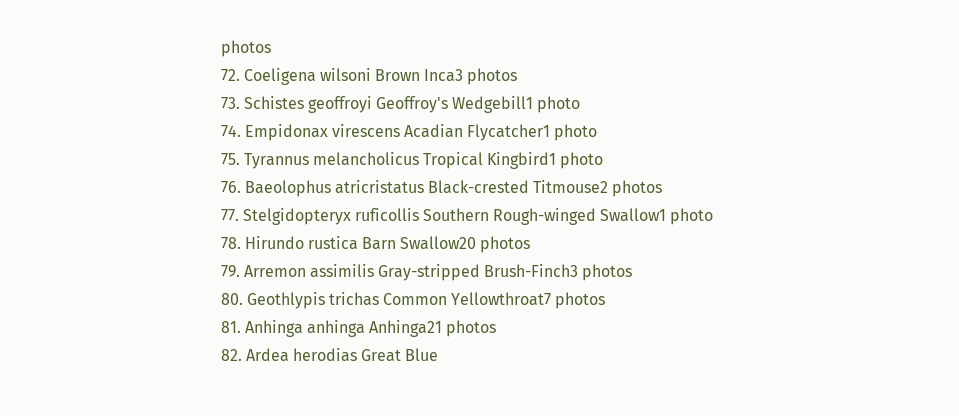photos
72. Coeligena wilsoni Brown Inca3 photos
73. Schistes geoffroyi Geoffroy's Wedgebill1 photo
74. Empidonax virescens Acadian Flycatcher1 photo
75. Tyrannus melancholicus Tropical Kingbird1 photo
76. Baeolophus atricristatus Black-crested Titmouse2 photos
77. Stelgidopteryx ruficollis Southern Rough-winged Swallow1 photo
78. Hirundo rustica Barn Swallow20 photos
79. Arremon assimilis Gray-stripped Brush-Finch3 photos
80. Geothlypis trichas Common Yellowthroat7 photos
81. Anhinga anhinga Anhinga21 photos
82. Ardea herodias Great Blue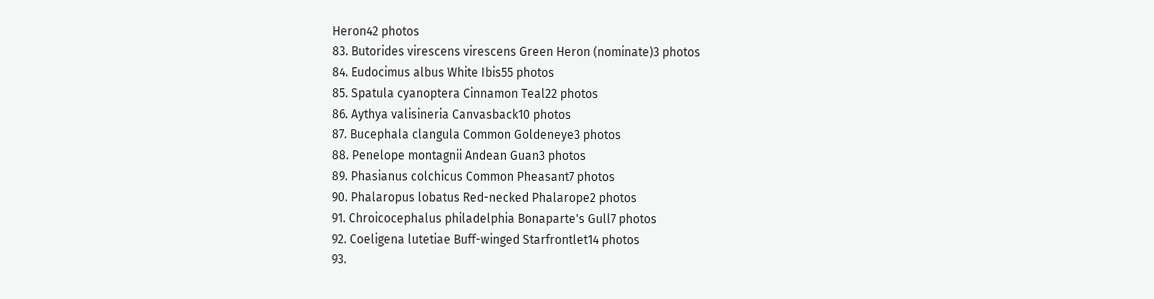Heron42 photos
83. Butorides virescens virescens Green Heron (nominate)3 photos
84. Eudocimus albus White Ibis55 photos
85. Spatula cyanoptera Cinnamon Teal22 photos
86. Aythya valisineria Canvasback10 photos
87. Bucephala clangula Common Goldeneye3 photos
88. Penelope montagnii Andean Guan3 photos
89. Phasianus colchicus Common Pheasant7 photos
90. Phalaropus lobatus Red-necked Phalarope2 photos
91. Chroicocephalus philadelphia Bonaparte's Gull7 photos
92. Coeligena lutetiae Buff-winged Starfrontlet14 photos
93.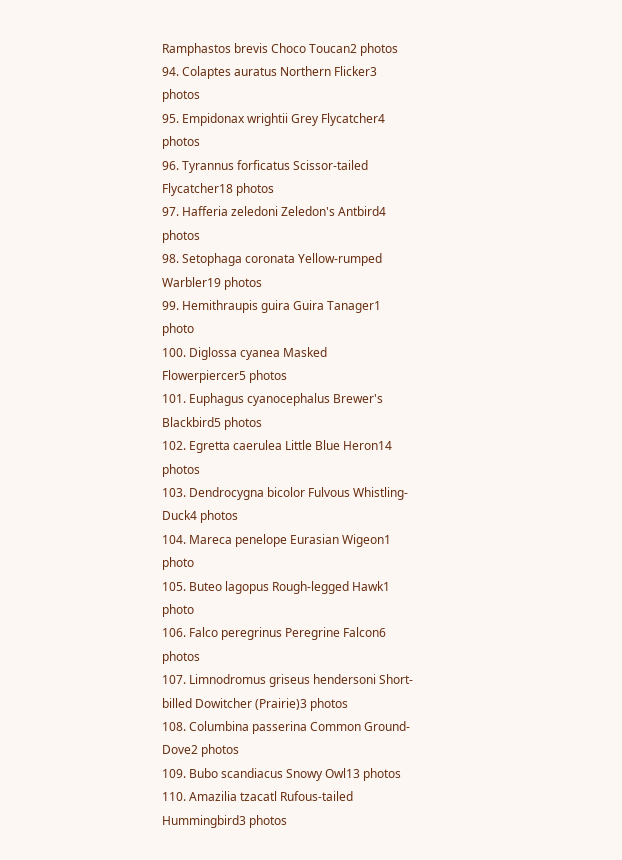Ramphastos brevis Choco Toucan2 photos
94. Colaptes auratus Northern Flicker3 photos
95. Empidonax wrightii Grey Flycatcher4 photos
96. Tyrannus forficatus Scissor-tailed Flycatcher18 photos
97. Hafferia zeledoni Zeledon's Antbird4 photos
98. Setophaga coronata Yellow-rumped Warbler19 photos
99. Hemithraupis guira Guira Tanager1 photo
100. Diglossa cyanea Masked Flowerpiercer5 photos
101. Euphagus cyanocephalus Brewer's Blackbird5 photos
102. Egretta caerulea Little Blue Heron14 photos
103. Dendrocygna bicolor Fulvous Whistling-Duck4 photos
104. Mareca penelope Eurasian Wigeon1 photo
105. Buteo lagopus Rough-legged Hawk1 photo
106. Falco peregrinus Peregrine Falcon6 photos
107. Limnodromus griseus hendersoni Short-billed Dowitcher (Prairie)3 photos
108. Columbina passerina Common Ground-Dove2 photos
109. Bubo scandiacus Snowy Owl13 photos
110. Amazilia tzacatl Rufous-tailed Hummingbird3 photos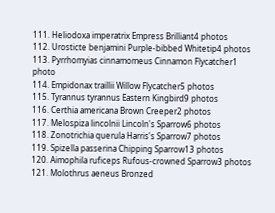111. Heliodoxa imperatrix Empress Brilliant4 photos
112. Urosticte benjamini Purple-bibbed Whitetip4 photos
113. Pyrrhomyias cinnamomeus Cinnamon Flycatcher1 photo
114. Empidonax traillii Willow Flycatcher5 photos
115. Tyrannus tyrannus Eastern Kingbird9 photos
116. Certhia americana Brown Creeper2 photos
117. Melospiza lincolnii Lincoln's Sparrow6 photos
118. Zonotrichia querula Harris's Sparrow7 photos
119. Spizella passerina Chipping Sparrow13 photos
120. Aimophila ruficeps Rufous-crowned Sparrow3 photos
121. Molothrus aeneus Bronzed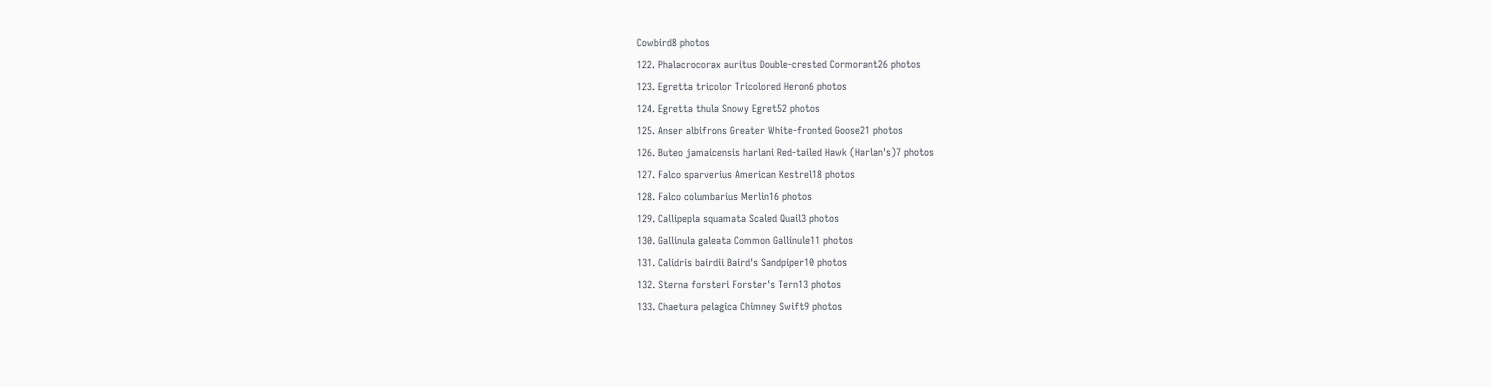Cowbird8 photos
122. Phalacrocorax auritus Double-crested Cormorant26 photos
123. Egretta tricolor Tricolored Heron6 photos
124. Egretta thula Snowy Egret52 photos
125. Anser albifrons Greater White-fronted Goose21 photos
126. Buteo jamaicensis harlani Red-tailed Hawk (Harlan's)7 photos
127. Falco sparverius American Kestrel18 photos
128. Falco columbarius Merlin16 photos
129. Callipepla squamata Scaled Quail3 photos
130. Gallinula galeata Common Gallinule11 photos
131. Calidris bairdii Baird's Sandpiper10 photos
132. Sterna forsteri Forster's Tern13 photos
133. Chaetura pelagica Chimney Swift9 photos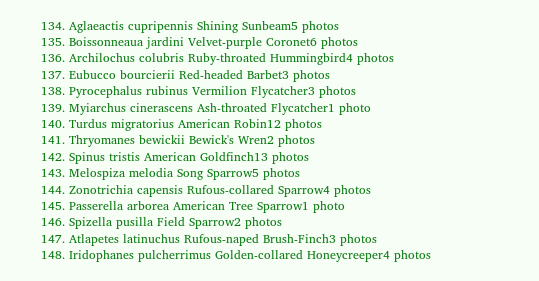134. Aglaeactis cupripennis Shining Sunbeam5 photos
135. Boissonneaua jardini Velvet-purple Coronet6 photos
136. Archilochus colubris Ruby-throated Hummingbird4 photos
137. Eubucco bourcierii Red-headed Barbet3 photos
138. Pyrocephalus rubinus Vermilion Flycatcher3 photos
139. Myiarchus cinerascens Ash-throated Flycatcher1 photo
140. Turdus migratorius American Robin12 photos
141. Thryomanes bewickii Bewick's Wren2 photos
142. Spinus tristis American Goldfinch13 photos
143. Melospiza melodia Song Sparrow5 photos
144. Zonotrichia capensis Rufous-collared Sparrow4 photos
145. Passerella arborea American Tree Sparrow1 photo
146. Spizella pusilla Field Sparrow2 photos
147. Atlapetes latinuchus Rufous-naped Brush-Finch3 photos
148. Iridophanes pulcherrimus Golden-collared Honeycreeper4 photos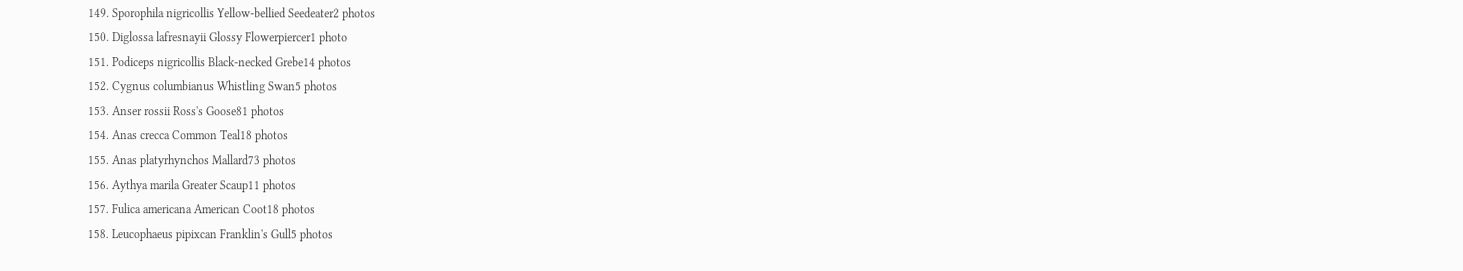149. Sporophila nigricollis Yellow-bellied Seedeater2 photos
150. Diglossa lafresnayii Glossy Flowerpiercer1 photo
151. Podiceps nigricollis Black-necked Grebe14 photos
152. Cygnus columbianus Whistling Swan5 photos
153. Anser rossii Ross's Goose81 photos
154. Anas crecca Common Teal18 photos
155. Anas platyrhynchos Mallard73 photos
156. Aythya marila Greater Scaup11 photos
157. Fulica americana American Coot18 photos
158. Leucophaeus pipixcan Franklin's Gull5 photos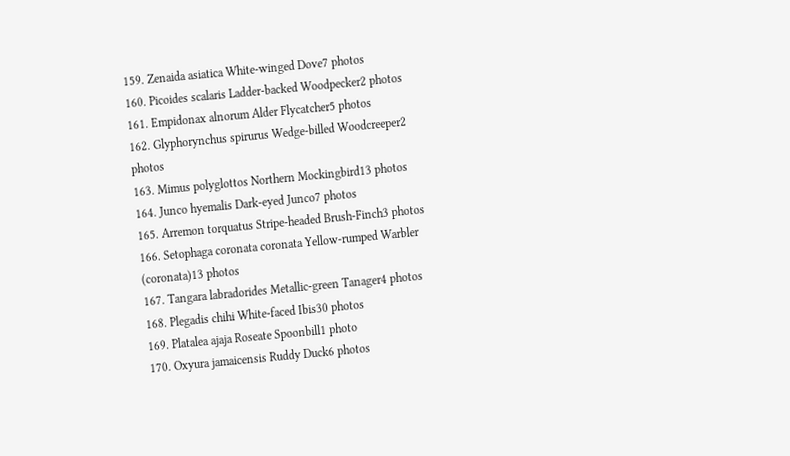159. Zenaida asiatica White-winged Dove7 photos
160. Picoides scalaris Ladder-backed Woodpecker2 photos
161. Empidonax alnorum Alder Flycatcher5 photos
162. Glyphorynchus spirurus Wedge-billed Woodcreeper2 photos
163. Mimus polyglottos Northern Mockingbird13 photos
164. Junco hyemalis Dark-eyed Junco7 photos
165. Arremon torquatus Stripe-headed Brush-Finch3 photos
166. Setophaga coronata coronata Yellow-rumped Warbler (coronata)13 photos
167. Tangara labradorides Metallic-green Tanager4 photos
168. Plegadis chihi White-faced Ibis30 photos
169. Platalea ajaja Roseate Spoonbill1 photo
170. Oxyura jamaicensis Ruddy Duck6 photos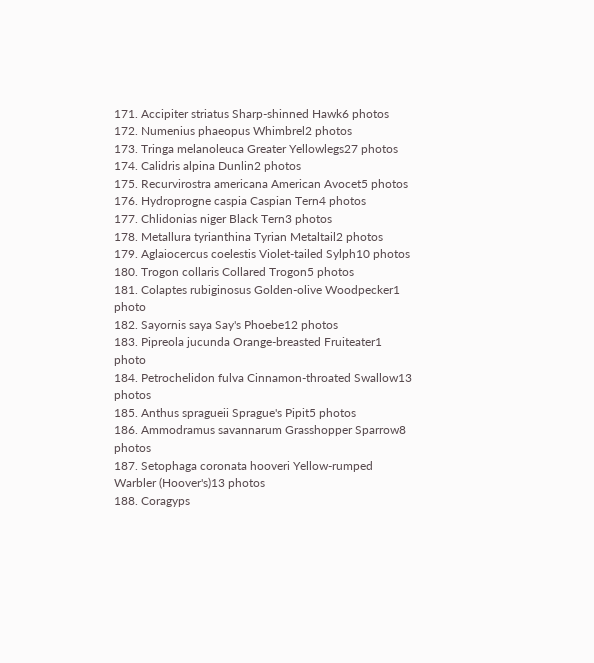171. Accipiter striatus Sharp-shinned Hawk6 photos
172. Numenius phaeopus Whimbrel2 photos
173. Tringa melanoleuca Greater Yellowlegs27 photos
174. Calidris alpina Dunlin2 photos
175. Recurvirostra americana American Avocet5 photos
176. Hydroprogne caspia Caspian Tern4 photos
177. Chlidonias niger Black Tern3 photos
178. Metallura tyrianthina Tyrian Metaltail2 photos
179. Aglaiocercus coelestis Violet-tailed Sylph10 photos
180. Trogon collaris Collared Trogon5 photos
181. Colaptes rubiginosus Golden-olive Woodpecker1 photo
182. Sayornis saya Say's Phoebe12 photos
183. Pipreola jucunda Orange-breasted Fruiteater1 photo
184. Petrochelidon fulva Cinnamon-throated Swallow13 photos
185. Anthus spragueii Sprague's Pipit5 photos
186. Ammodramus savannarum Grasshopper Sparrow8 photos
187. Setophaga coronata hooveri Yellow-rumped Warbler (Hoover's)13 photos
188. Coragyps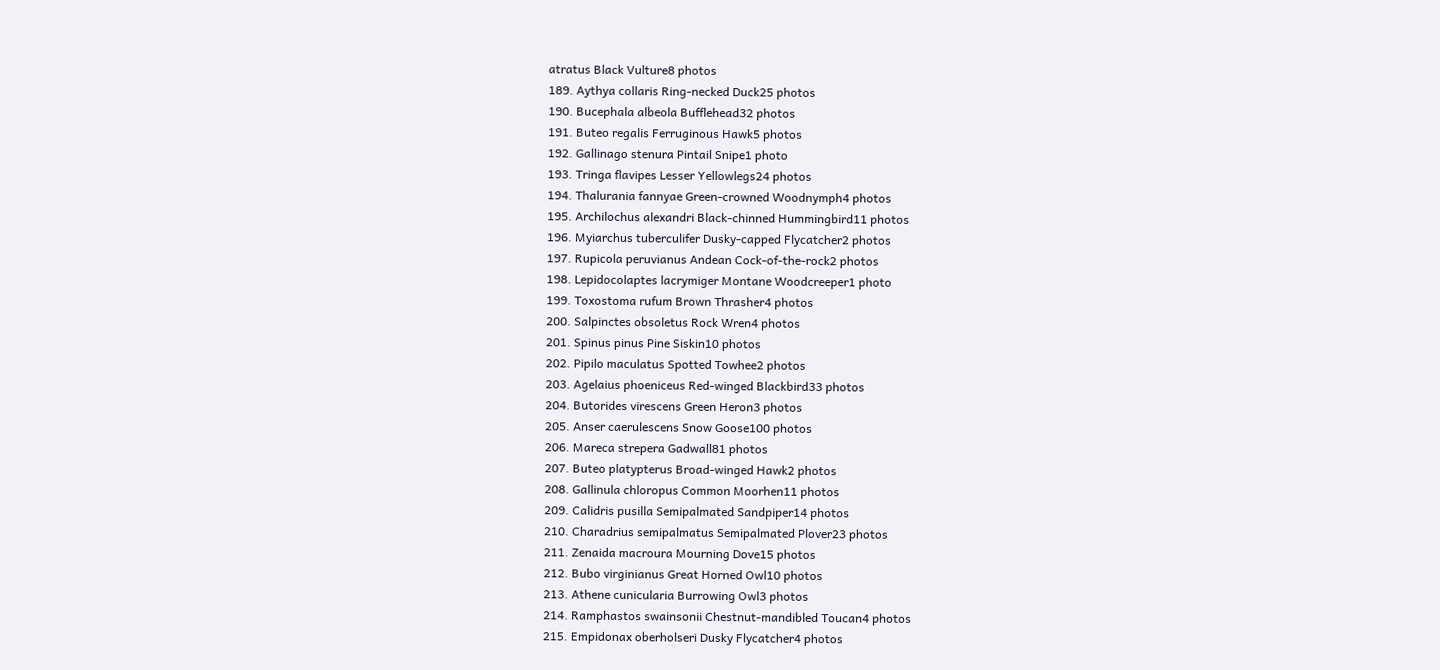atratus Black Vulture8 photos
189. Aythya collaris Ring-necked Duck25 photos
190. Bucephala albeola Bufflehead32 photos
191. Buteo regalis Ferruginous Hawk5 photos
192. Gallinago stenura Pintail Snipe1 photo
193. Tringa flavipes Lesser Yellowlegs24 photos
194. Thalurania fannyae Green-crowned Woodnymph4 photos
195. Archilochus alexandri Black-chinned Hummingbird11 photos
196. Myiarchus tuberculifer Dusky-capped Flycatcher2 photos
197. Rupicola peruvianus Andean Cock-of-the-rock2 photos
198. Lepidocolaptes lacrymiger Montane Woodcreeper1 photo
199. Toxostoma rufum Brown Thrasher4 photos
200. Salpinctes obsoletus Rock Wren4 photos
201. Spinus pinus Pine Siskin10 photos
202. Pipilo maculatus Spotted Towhee2 photos
203. Agelaius phoeniceus Red-winged Blackbird33 photos
204. Butorides virescens Green Heron3 photos
205. Anser caerulescens Snow Goose100 photos
206. Mareca strepera Gadwall81 photos
207. Buteo platypterus Broad-winged Hawk2 photos
208. Gallinula chloropus Common Moorhen11 photos
209. Calidris pusilla Semipalmated Sandpiper14 photos
210. Charadrius semipalmatus Semipalmated Plover23 photos
211. Zenaida macroura Mourning Dove15 photos
212. Bubo virginianus Great Horned Owl10 photos
213. Athene cunicularia Burrowing Owl3 photos
214. Ramphastos swainsonii Chestnut-mandibled Toucan4 photos
215. Empidonax oberholseri Dusky Flycatcher4 photos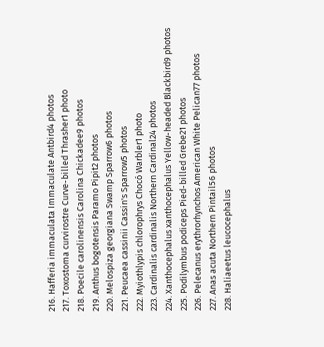216. Hafferia immaculata Immaculate Antbird4 photos
217. Toxostoma curvirostre Curve-billed Thrasher1 photo
218. Poecile carolinensis Carolina Chickadee9 photos
219. Anthus bogotensis Paramo Pipit2 photos
220. Melospiza georgiana Swamp Sparrow6 photos
221. Peucaea cassinii Cassin's Sparrow5 photos
222. Myiothlypis chlorophrys Chocó Warbler1 photo
223. Cardinalis cardinalis Northern Cardinal24 photos
224. Xanthocephalus xanthocephalus Yellow-headed Blackbird9 photos
225. Podilymbus podiceps Pied-billed Grebe21 photos
226. Pelecanus erythrorhynchos American White Pelican77 photos
227. Anas acuta Northern Pintail56 photos
228. Haliaeetus leucocephalus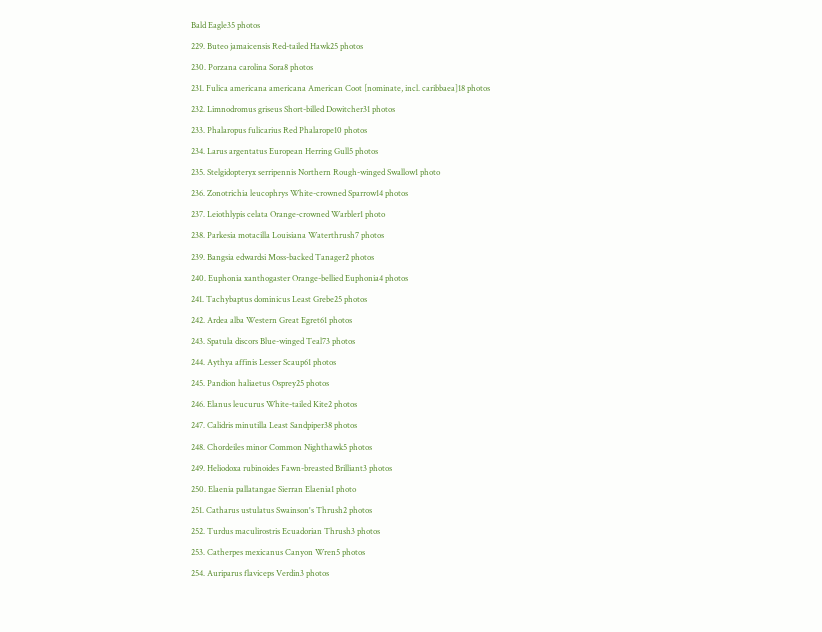Bald Eagle35 photos
229. Buteo jamaicensis Red-tailed Hawk25 photos
230. Porzana carolina Sora8 photos
231. Fulica americana americana American Coot [nominate, incl. caribbaea]18 photos
232. Limnodromus griseus Short-billed Dowitcher31 photos
233. Phalaropus fulicarius Red Phalarope10 photos
234. Larus argentatus European Herring Gull5 photos
235. Stelgidopteryx serripennis Northern Rough-winged Swallow1 photo
236. Zonotrichia leucophrys White-crowned Sparrow14 photos
237. Leiothlypis celata Orange-crowned Warbler1 photo
238. Parkesia motacilla Louisiana Waterthrush7 photos
239. Bangsia edwardsi Moss-backed Tanager2 photos
240. Euphonia xanthogaster Orange-bellied Euphonia4 photos
241. Tachybaptus dominicus Least Grebe25 photos
242. Ardea alba Western Great Egret61 photos
243. Spatula discors Blue-winged Teal73 photos
244. Aythya affinis Lesser Scaup61 photos
245. Pandion haliaetus Osprey25 photos
246. Elanus leucurus White-tailed Kite2 photos
247. Calidris minutilla Least Sandpiper38 photos
248. Chordeiles minor Common Nighthawk5 photos
249. Heliodoxa rubinoides Fawn-breasted Brilliant3 photos
250. Elaenia pallatangae Sierran Elaenia1 photo
251. Catharus ustulatus Swainson's Thrush2 photos
252. Turdus maculirostris Ecuadorian Thrush3 photos
253. Catherpes mexicanus Canyon Wren5 photos
254. Auriparus flaviceps Verdin3 photos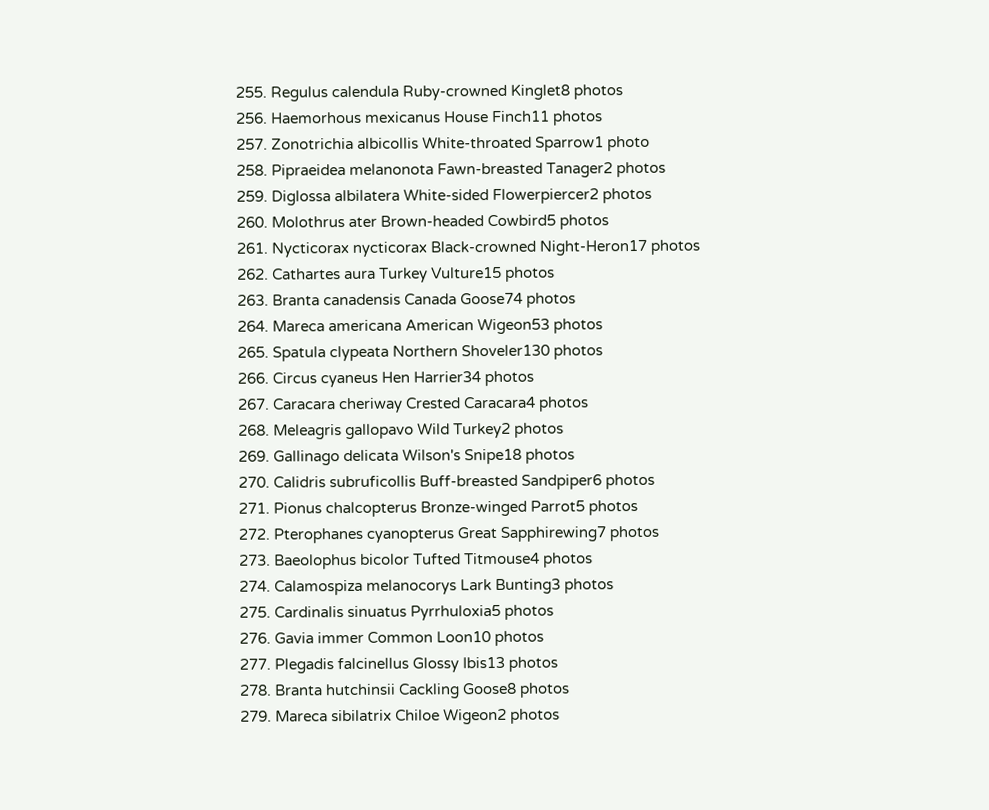255. Regulus calendula Ruby-crowned Kinglet8 photos
256. Haemorhous mexicanus House Finch11 photos
257. Zonotrichia albicollis White-throated Sparrow1 photo
258. Pipraeidea melanonota Fawn-breasted Tanager2 photos
259. Diglossa albilatera White-sided Flowerpiercer2 photos
260. Molothrus ater Brown-headed Cowbird5 photos
261. Nycticorax nycticorax Black-crowned Night-Heron17 photos
262. Cathartes aura Turkey Vulture15 photos
263. Branta canadensis Canada Goose74 photos
264. Mareca americana American Wigeon53 photos
265. Spatula clypeata Northern Shoveler130 photos
266. Circus cyaneus Hen Harrier34 photos
267. Caracara cheriway Crested Caracara4 photos
268. Meleagris gallopavo Wild Turkey2 photos
269. Gallinago delicata Wilson's Snipe18 photos
270. Calidris subruficollis Buff-breasted Sandpiper6 photos
271. Pionus chalcopterus Bronze-winged Parrot5 photos
272. Pterophanes cyanopterus Great Sapphirewing7 photos
273. Baeolophus bicolor Tufted Titmouse4 photos
274. Calamospiza melanocorys Lark Bunting3 photos
275. Cardinalis sinuatus Pyrrhuloxia5 photos
276. Gavia immer Common Loon10 photos
277. Plegadis falcinellus Glossy Ibis13 photos
278. Branta hutchinsii Cackling Goose8 photos
279. Mareca sibilatrix Chiloe Wigeon2 photos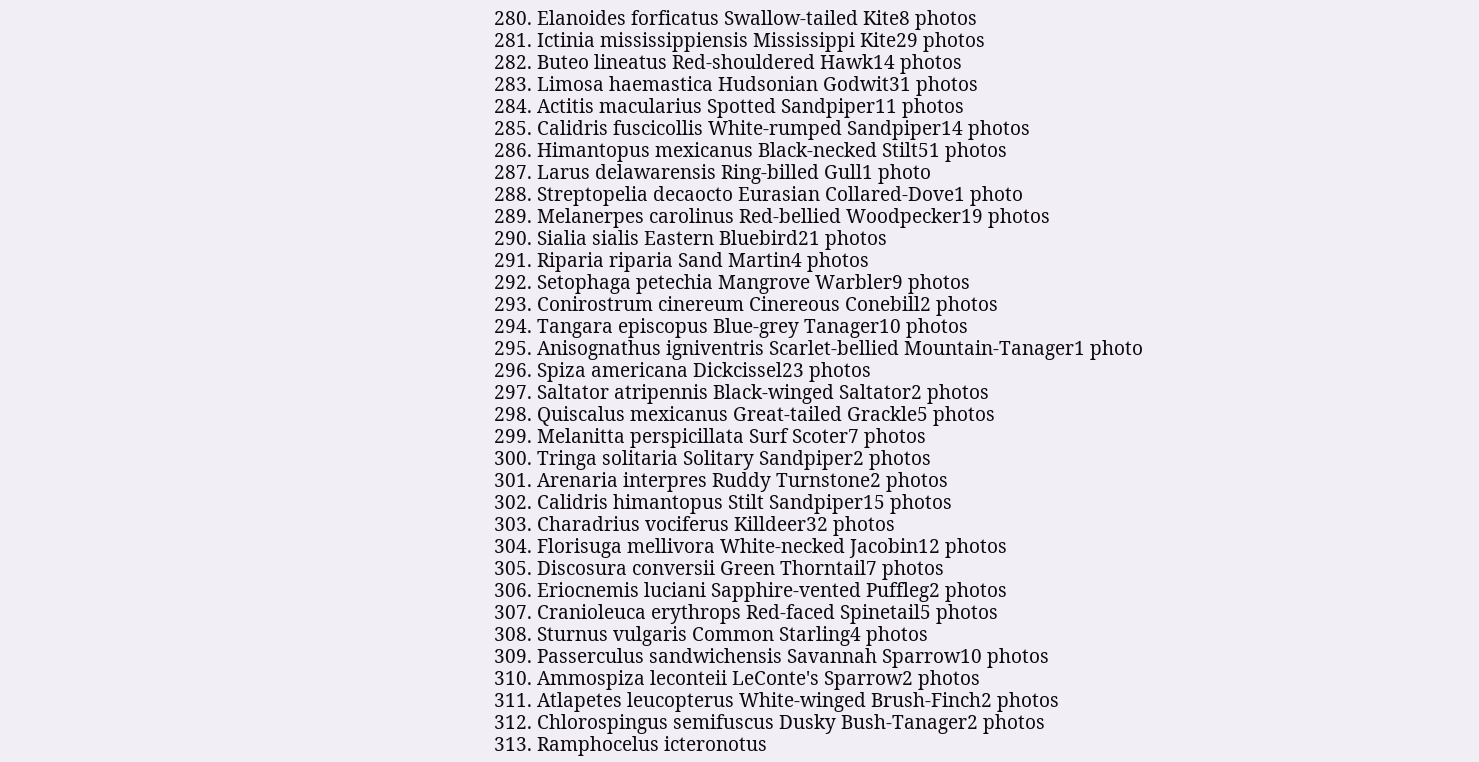280. Elanoides forficatus Swallow-tailed Kite8 photos
281. Ictinia mississippiensis Mississippi Kite29 photos
282. Buteo lineatus Red-shouldered Hawk14 photos
283. Limosa haemastica Hudsonian Godwit31 photos
284. Actitis macularius Spotted Sandpiper11 photos
285. Calidris fuscicollis White-rumped Sandpiper14 photos
286. Himantopus mexicanus Black-necked Stilt51 photos
287. Larus delawarensis Ring-billed Gull1 photo
288. Streptopelia decaocto Eurasian Collared-Dove1 photo
289. Melanerpes carolinus Red-bellied Woodpecker19 photos
290. Sialia sialis Eastern Bluebird21 photos
291. Riparia riparia Sand Martin4 photos
292. Setophaga petechia Mangrove Warbler9 photos
293. Conirostrum cinereum Cinereous Conebill2 photos
294. Tangara episcopus Blue-grey Tanager10 photos
295. Anisognathus igniventris Scarlet-bellied Mountain-Tanager1 photo
296. Spiza americana Dickcissel23 photos
297. Saltator atripennis Black-winged Saltator2 photos
298. Quiscalus mexicanus Great-tailed Grackle5 photos
299. Melanitta perspicillata Surf Scoter7 photos
300. Tringa solitaria Solitary Sandpiper2 photos
301. Arenaria interpres Ruddy Turnstone2 photos
302. Calidris himantopus Stilt Sandpiper15 photos
303. Charadrius vociferus Killdeer32 photos
304. Florisuga mellivora White-necked Jacobin12 photos
305. Discosura conversii Green Thorntail7 photos
306. Eriocnemis luciani Sapphire-vented Puffleg2 photos
307. Cranioleuca erythrops Red-faced Spinetail5 photos
308. Sturnus vulgaris Common Starling4 photos
309. Passerculus sandwichensis Savannah Sparrow10 photos
310. Ammospiza leconteii LeConte's Sparrow2 photos
311. Atlapetes leucopterus White-winged Brush-Finch2 photos
312. Chlorospingus semifuscus Dusky Bush-Tanager2 photos
313. Ramphocelus icteronotus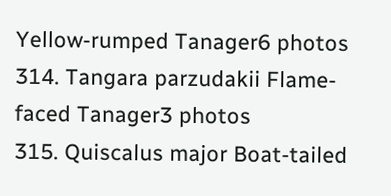Yellow-rumped Tanager6 photos
314. Tangara parzudakii Flame-faced Tanager3 photos
315. Quiscalus major Boat-tailed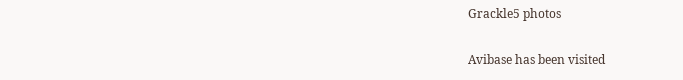Grackle5 photos

Avibase has been visited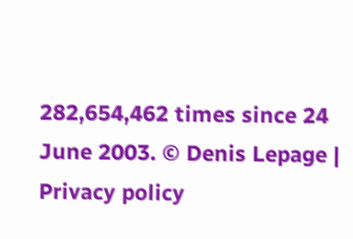282,654,462 times since 24 June 2003. © Denis Lepage | Privacy policy